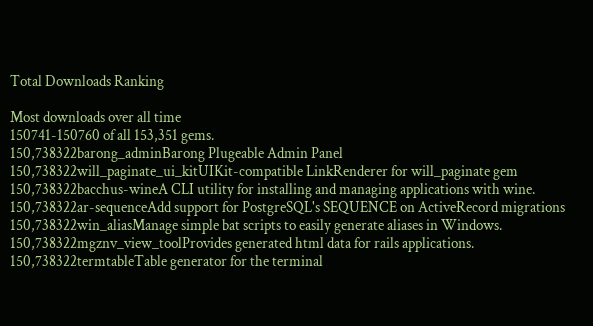Total Downloads Ranking

Most downloads over all time
150741-150760 of all 153,351 gems.
150,738322barong_adminBarong Plugeable Admin Panel
150,738322will_paginate_ui_kitUIKit-compatible LinkRenderer for will_paginate gem
150,738322bacchus-wineA CLI utility for installing and managing applications with wine.
150,738322ar-sequenceAdd support for PostgreSQL's SEQUENCE on ActiveRecord migrations
150,738322win_aliasManage simple bat scripts to easily generate aliases in Windows.
150,738322mgznv_view_toolProvides generated html data for rails applications.
150,738322termtableTable generator for the terminal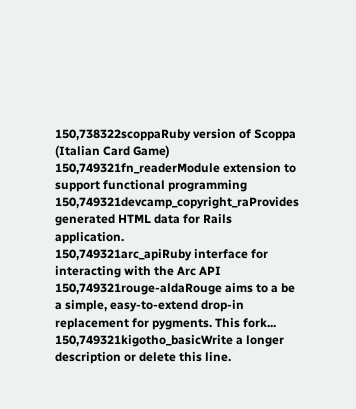150,738322scoppaRuby version of Scoppa (Italian Card Game)
150,749321fn_readerModule extension to support functional programming
150,749321devcamp_copyright_raProvides generated HTML data for Rails application.
150,749321arc_apiRuby interface for interacting with the Arc API
150,749321rouge-aldaRouge aims to a be a simple, easy-to-extend drop-in replacement for pygments. This fork...
150,749321kigotho_basicWrite a longer description or delete this line.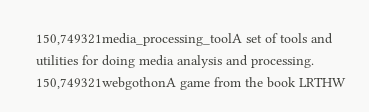150,749321media_processing_toolA set of tools and utilities for doing media analysis and processing.
150,749321webgothonA game from the book LRTHW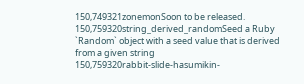150,749321zonemonSoon to be released.
150,759320string_derived_randomSeed a Ruby `Random` object with a seed value that is derived from a given string
150,759320rabbit-slide-hasumikin-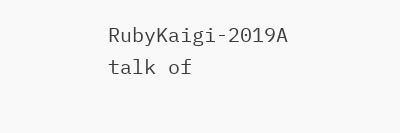RubyKaigi-2019A talk of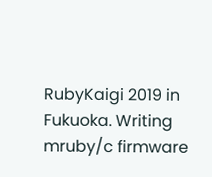RubyKaigi 2019 in Fukuoka. Writing mruby/c firmware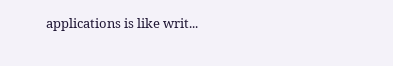applications is like writ...